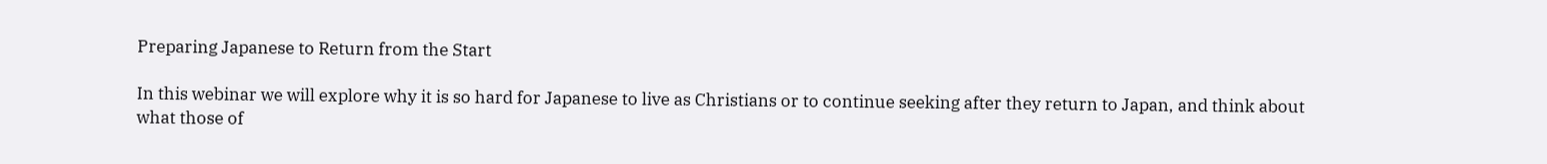Preparing Japanese to Return from the Start

In this webinar we will explore why it is so hard for Japanese to live as Christians or to continue seeking after they return to Japan, and think about what those of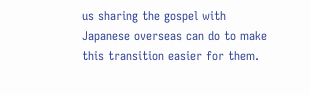us sharing the gospel with Japanese overseas can do to make this transition easier for them.